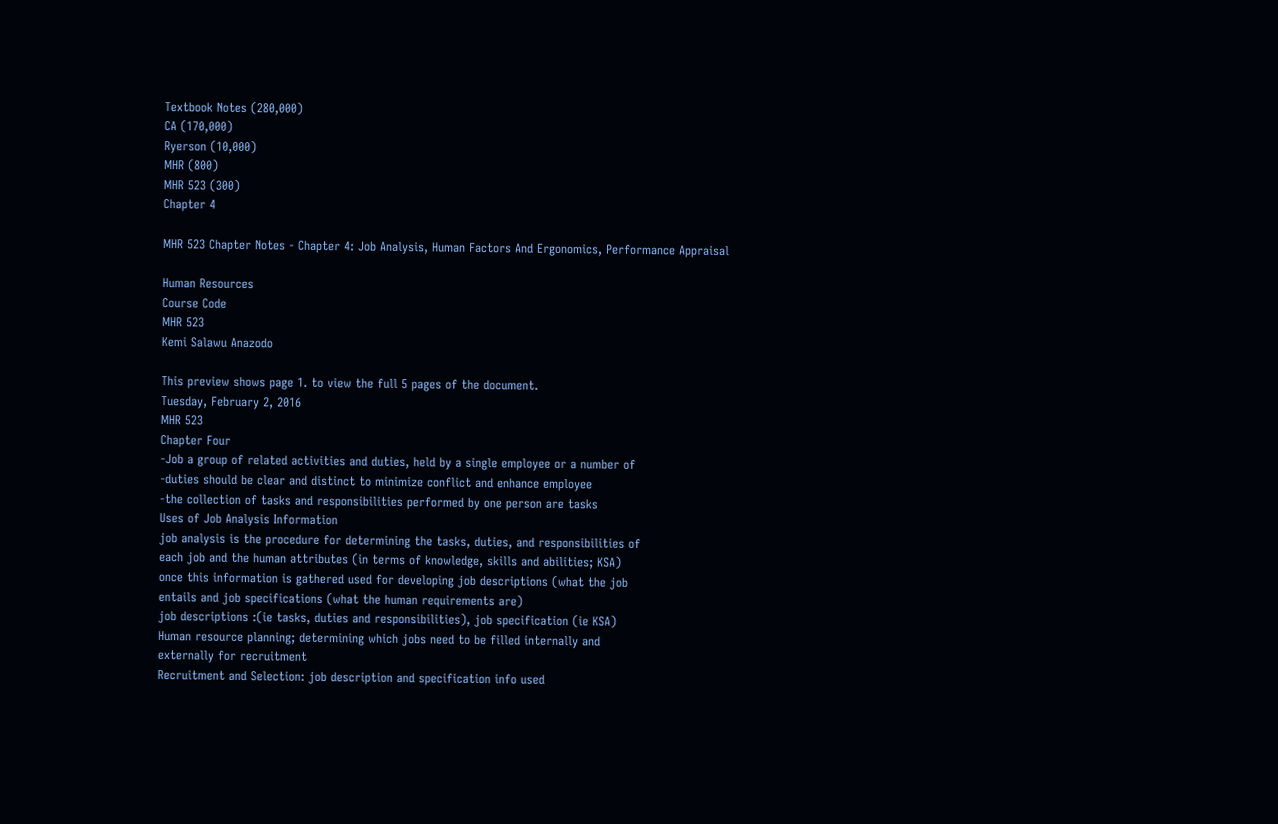Textbook Notes (280,000)
CA (170,000)
Ryerson (10,000)
MHR (800)
MHR 523 (300)
Chapter 4

MHR 523 Chapter Notes - Chapter 4: Job Analysis, Human Factors And Ergonomics, Performance Appraisal

Human Resources
Course Code
MHR 523
Kemi Salawu Anazodo

This preview shows page 1. to view the full 5 pages of the document.
Tuesday, February 2, 2016
MHR 523
Chapter Four
-Job a group of related activities and duties, held by a single employee or a number of
-duties should be clear and distinct to minimize conflict and enhance employee
-the collection of tasks and responsibilities performed by one person are tasks
Uses of Job Analysis Information
job analysis is the procedure for determining the tasks, duties, and responsibilities of
each job and the human attributes (in terms of knowledge, skills and abilities; KSA)
once this information is gathered used for developing job descriptions (what the job
entails and job specifications (what the human requirements are)
job descriptions :(ie tasks, duties and responsibilities), job specification (ie KSA)
Human resource planning; determining which jobs need to be filled internally and
externally for recruitment
Recruitment and Selection: job description and specification info used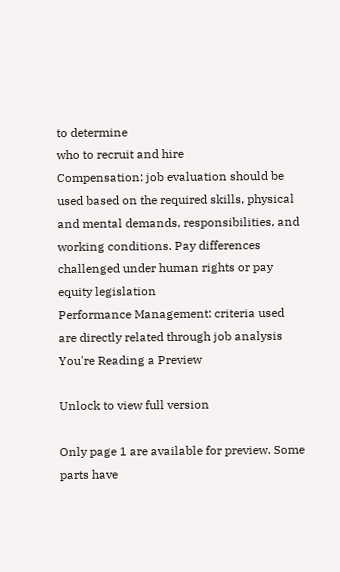to determine
who to recruit and hire
Compensation: job evaluation should be used based on the required skills, physical
and mental demands, responsibilities, and working conditions. Pay differences
challenged under human rights or pay equity legislation
Performance Management: criteria used are directly related through job analysis
You're Reading a Preview

Unlock to view full version

Only page 1 are available for preview. Some parts have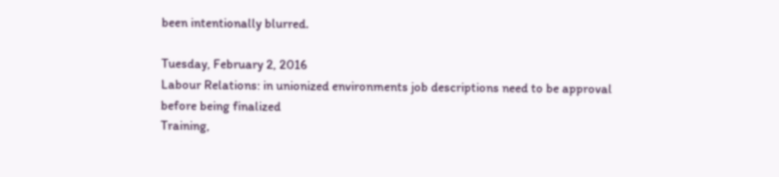been intentionally blurred.

Tuesday, February 2, 2016
Labour Relations: in unionized environments job descriptions need to be approval
before being finalized
Training,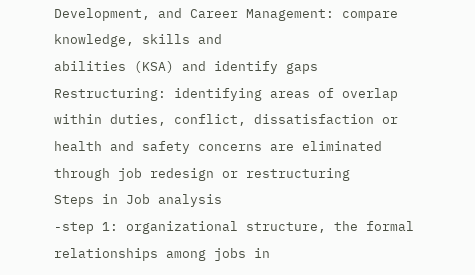Development, and Career Management: compare knowledge, skills and
abilities (KSA) and identify gaps
Restructuring: identifying areas of overlap within duties, conflict, dissatisfaction or
health and safety concerns are eliminated through job redesign or restructuring
Steps in Job analysis
-step 1: organizational structure, the formal relationships among jobs in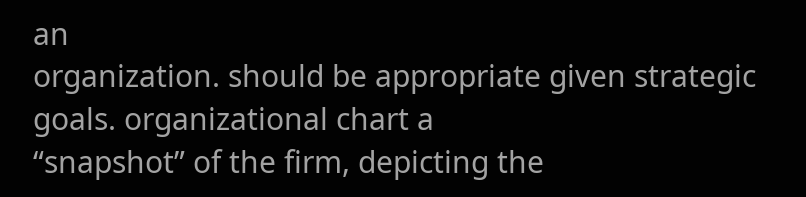an
organization. should be appropriate given strategic goals. organizational chart a
“snapshot” of the firm, depicting the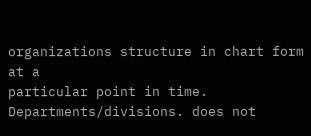organizations structure in chart form at a
particular point in time. Departments/divisions. does not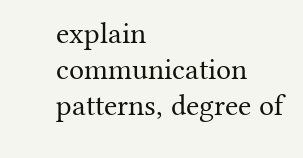explain communication
patterns, degree of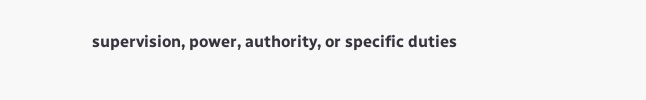supervision, power, authority, or specific duties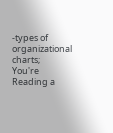-types of organizational charts;
You're Reading a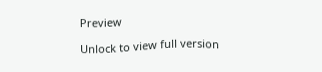Preview

Unlock to view full version